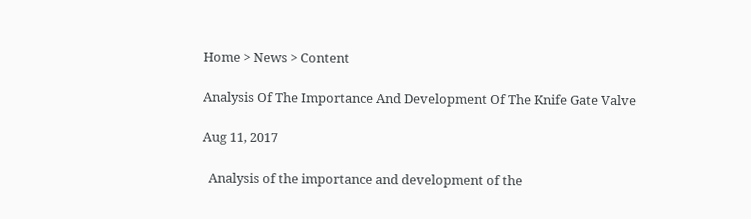Home > News > Content

Analysis Of The Importance And Development Of The Knife Gate Valve

Aug 11, 2017

  Analysis of the importance and development of the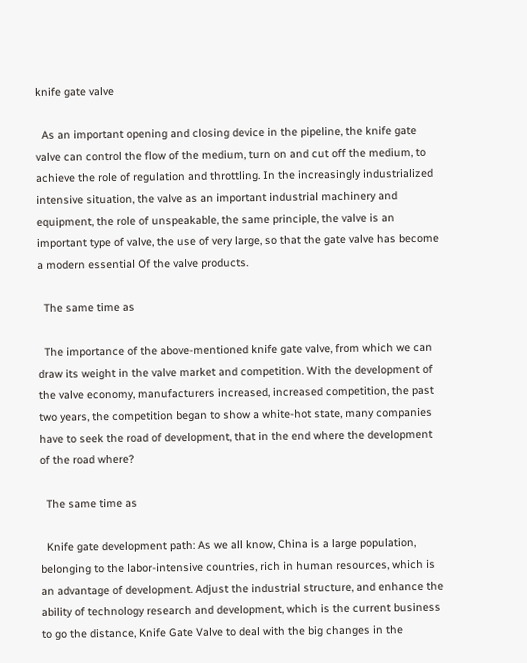knife gate valve

  As an important opening and closing device in the pipeline, the knife gate valve can control the flow of the medium, turn on and cut off the medium, to achieve the role of regulation and throttling. In the increasingly industrialized intensive situation, the valve as an important industrial machinery and equipment, the role of unspeakable, the same principle, the valve is an important type of valve, the use of very large, so that the gate valve has become a modern essential Of the valve products.

  The same time as

  The importance of the above-mentioned knife gate valve, from which we can draw its weight in the valve market and competition. With the development of the valve economy, manufacturers increased, increased competition, the past two years, the competition began to show a white-hot state, many companies have to seek the road of development, that in the end where the development of the road where?

  The same time as

  Knife gate development path: As we all know, China is a large population, belonging to the labor-intensive countries, rich in human resources, which is an advantage of development. Adjust the industrial structure, and enhance the ability of technology research and development, which is the current business to go the distance, Knife Gate Valve to deal with the big changes in the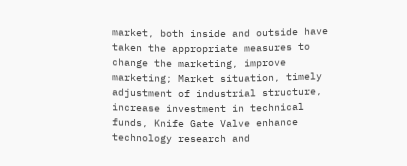market, both inside and outside have taken the appropriate measures to change the marketing, improve marketing; Market situation, timely adjustment of industrial structure, increase investment in technical funds, Knife Gate Valve enhance technology research and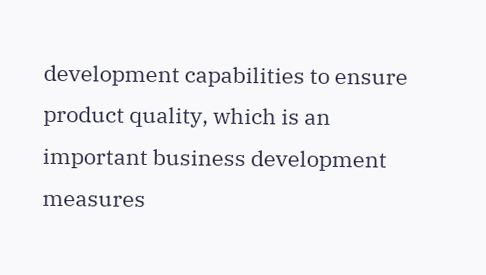development capabilities to ensure product quality, which is an important business development measures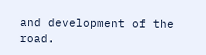and development of the road.